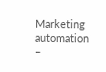Marketing automation –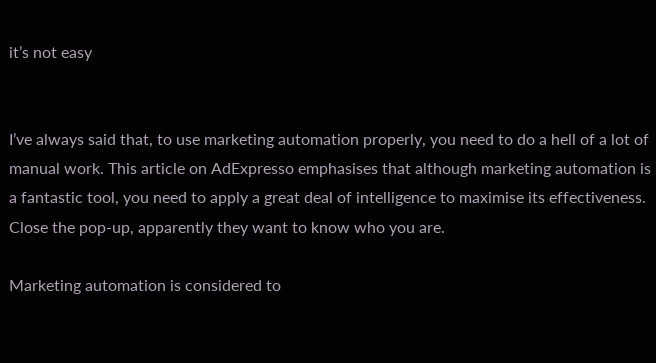it’s not easy


I’ve always said that, to use marketing automation properly, you need to do a hell of a lot of manual work. This article on AdExpresso emphasises that although marketing automation is a fantastic tool, you need to apply a great deal of intelligence to maximise its effectiveness. Close the pop-up, apparently they want to know who you are.

Marketing automation is considered to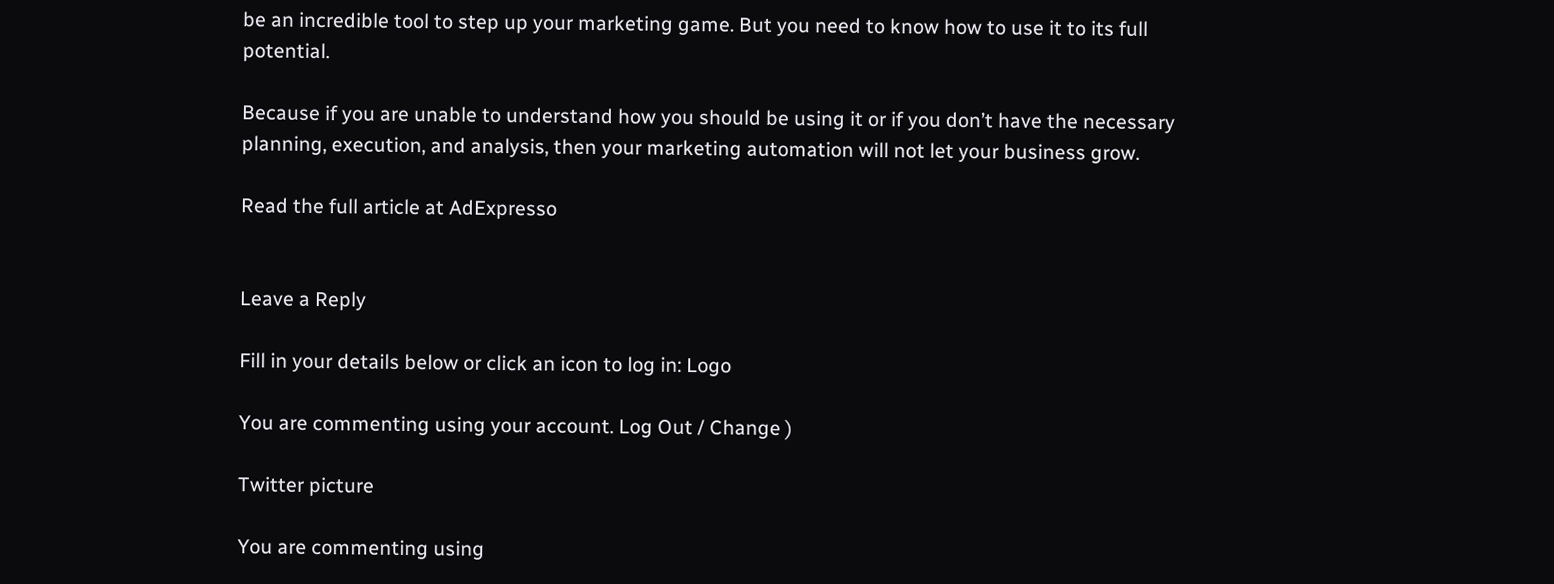be an incredible tool to step up your marketing game. But you need to know how to use it to its full potential.

Because if you are unable to understand how you should be using it or if you don’t have the necessary planning, execution, and analysis, then your marketing automation will not let your business grow.

Read the full article at AdExpresso


Leave a Reply

Fill in your details below or click an icon to log in: Logo

You are commenting using your account. Log Out / Change )

Twitter picture

You are commenting using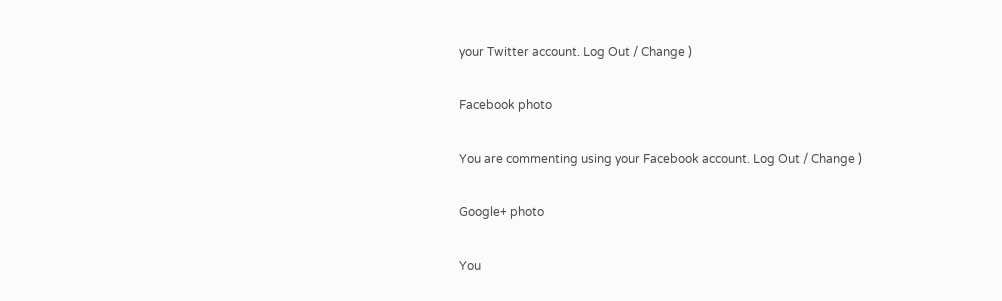your Twitter account. Log Out / Change )

Facebook photo

You are commenting using your Facebook account. Log Out / Change )

Google+ photo

You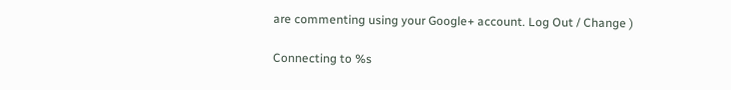are commenting using your Google+ account. Log Out / Change )

Connecting to %s